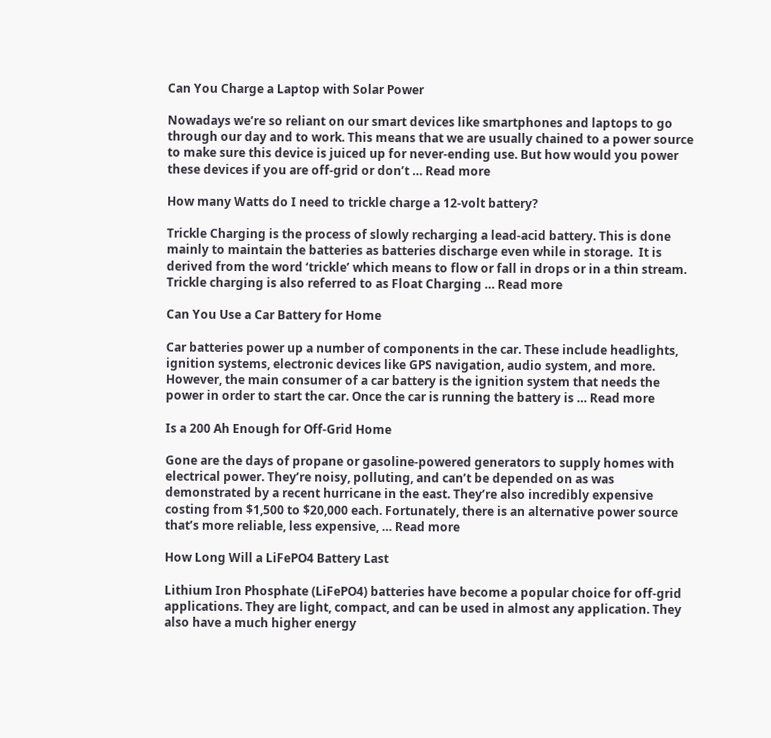Can You Charge a Laptop with Solar Power

Nowadays we’re so reliant on our smart devices like smartphones and laptops to go through our day and to work. This means that we are usually chained to a power source to make sure this device is juiced up for never-ending use. But how would you power these devices if you are off-grid or don’t … Read more

How many Watts do I need to trickle charge a 12-volt battery?

Trickle Charging is the process of slowly recharging a lead-acid battery. This is done mainly to maintain the batteries as batteries discharge even while in storage.  It is derived from the word ‘trickle’ which means to flow or fall in drops or in a thin stream. Trickle charging is also referred to as Float Charging … Read more

Can You Use a Car Battery for Home

Car batteries power up a number of components in the car. These include headlights, ignition systems, electronic devices like GPS navigation, audio system, and more. However, the main consumer of a car battery is the ignition system that needs the power in order to start the car. Once the car is running the battery is … Read more

Is a 200 Ah Enough for Off-Grid Home

Gone are the days of propane or gasoline-powered generators to supply homes with electrical power. They’re noisy, polluting, and can’t be depended on as was demonstrated by a recent hurricane in the east. They’re also incredibly expensive costing from $1,500 to $20,000 each. Fortunately, there is an alternative power source that’s more reliable, less expensive, … Read more

How Long Will a LiFePO4 Battery Last

Lithium Iron Phosphate (LiFePO4) batteries have become a popular choice for off-grid applications. They are light, compact, and can be used in almost any application. They also have a much higher energy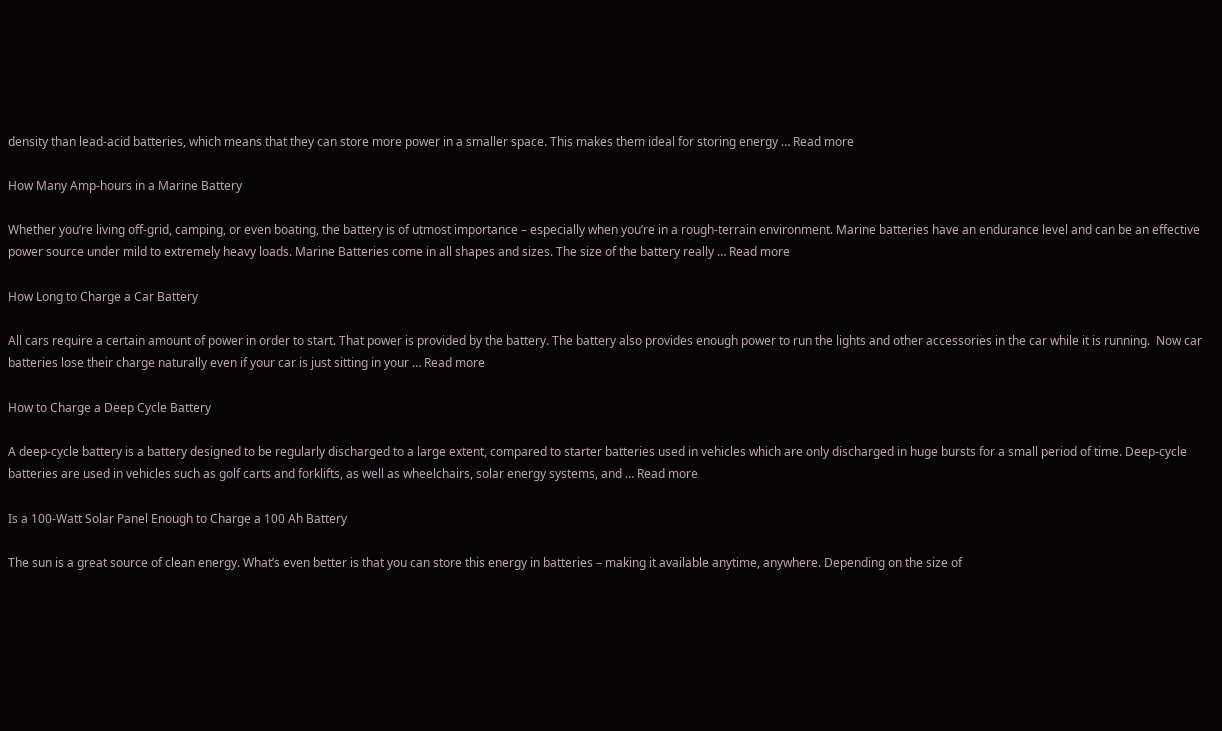density than lead-acid batteries, which means that they can store more power in a smaller space. This makes them ideal for storing energy … Read more

How Many Amp-hours in a Marine Battery

Whether you’re living off-grid, camping, or even boating, the battery is of utmost importance – especially when you’re in a rough-terrain environment. Marine batteries have an endurance level and can be an effective power source under mild to extremely heavy loads. Marine Batteries come in all shapes and sizes. The size of the battery really … Read more

How Long to Charge a Car Battery

All cars require a certain amount of power in order to start. That power is provided by the battery. The battery also provides enough power to run the lights and other accessories in the car while it is running.  Now car batteries lose their charge naturally even if your car is just sitting in your … Read more

How to Charge a Deep Cycle Battery

A deep-cycle battery is a battery designed to be regularly discharged to a large extent, compared to starter batteries used in vehicles which are only discharged in huge bursts for a small period of time. Deep-cycle batteries are used in vehicles such as golf carts and forklifts, as well as wheelchairs, solar energy systems, and … Read more

Is a 100-Watt Solar Panel Enough to Charge a 100 Ah Battery

The sun is a great source of clean energy. What’s even better is that you can store this energy in batteries – making it available anytime, anywhere. Depending on the size of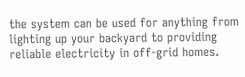the system can be used for anything from lighting up your backyard to providing reliable electricity in off-grid homes.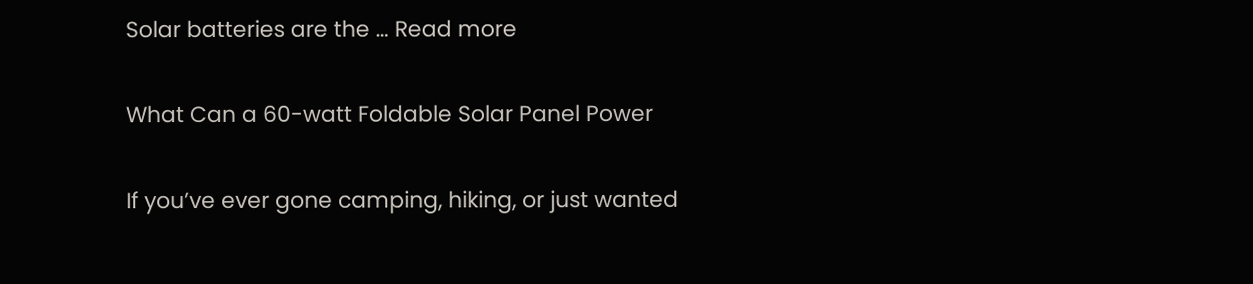Solar batteries are the … Read more

What Can a 60-watt Foldable Solar Panel Power

If you’ve ever gone camping, hiking, or just wanted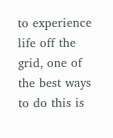to experience life off the grid, one of the best ways to do this is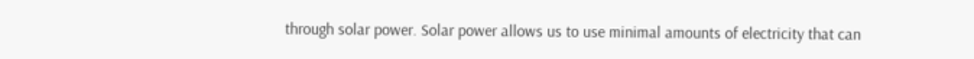through solar power. Solar power allows us to use minimal amounts of electricity that can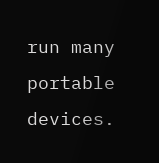run many portable devices.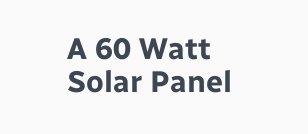A 60 Watt Solar Panel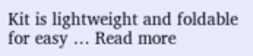Kit is lightweight and foldable for easy … Read more